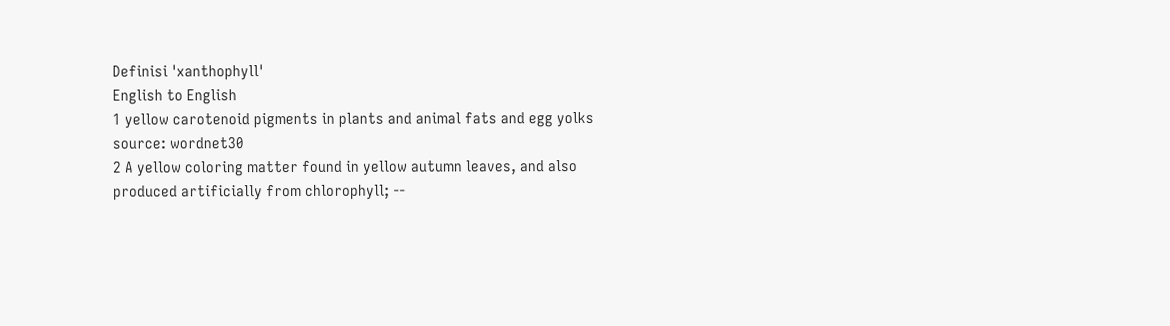Definisi 'xanthophyll'
English to English
1 yellow carotenoid pigments in plants and animal fats and egg yolks
source: wordnet30
2 A yellow coloring matter found in yellow autumn leaves, and also produced artificially from chlorophyll; --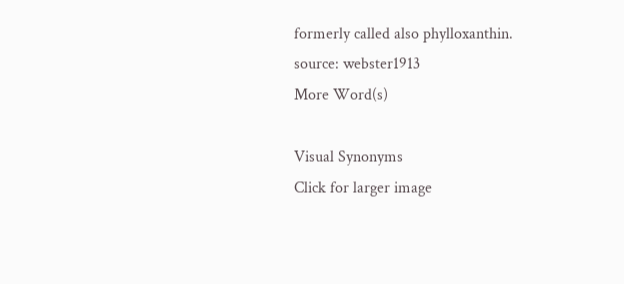formerly called also phylloxanthin.
source: webster1913
More Word(s)

Visual Synonyms
Click for larger image